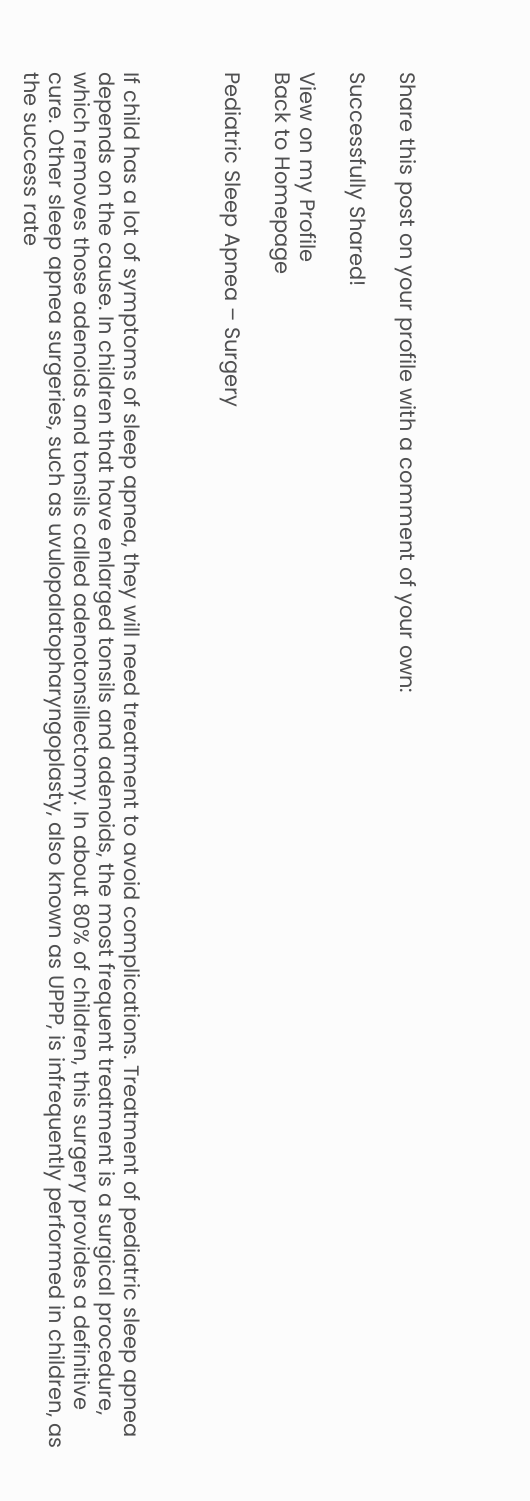Share this post on your profile with a comment of your own:

Successfully Shared!

View on my Profile
Back to Homepage

Pediatric Sleep Apnea – Surgery



If child has a lot of symptoms of sleep apnea, they will need treatment to avoid complications. Treatment of pediatric sleep apnea depends on the cause. In children that have enlarged tonsils and adenoids, the most frequent treatment is a surgical procedure, which removes those adenoids and tonsils called adenotonsillectomy. In about 80% of children, this surgery provides a definitive cure. Other sleep apnea surgeries, such as uvulopalatopharyngoplasty, also known as UPPP, is infrequently performed in children, as the success rate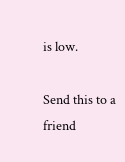is low.

Send this to a friend